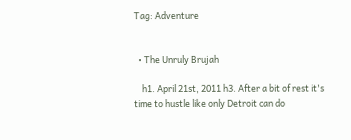Tag: Adventure


  • The Unruly Brujah

    h1. April 21st, 2011 h3. After a bit of rest it's time to hustle like only Detroit can do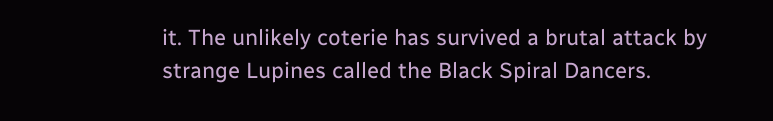it. The unlikely coterie has survived a brutal attack by strange Lupines called the Black Spiral Dancers.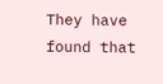They have found that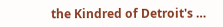the Kindred of Detroit's …